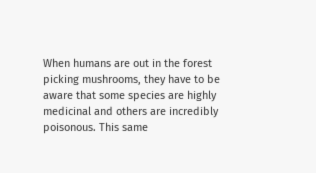When humans are out in the forest picking mushrooms, they have to be aware that some species are highly medicinal and others are incredibly poisonous. This same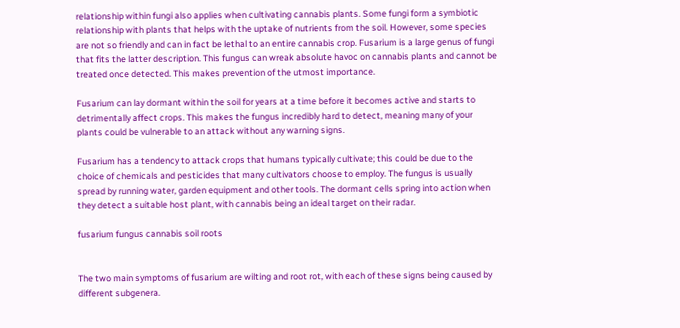relationship within fungi also applies when cultivating cannabis plants. Some fungi form a symbiotic relationship with plants that helps with the uptake of nutrients from the soil. However, some species are not so friendly and can in fact be lethal to an entire cannabis crop. Fusarium is a large genus of fungi that fits the latter description. This fungus can wreak absolute havoc on cannabis plants and cannot be treated once detected. This makes prevention of the utmost importance.

Fusarium can lay dormant within the soil for years at a time before it becomes active and starts to detrimentally affect crops. This makes the fungus incredibly hard to detect, meaning many of your plants could be vulnerable to an attack without any warning signs.

Fusarium has a tendency to attack crops that humans typically cultivate; this could be due to the choice of chemicals and pesticides that many cultivators choose to employ. The fungus is usually spread by running water, garden equipment and other tools. The dormant cells spring into action when they detect a suitable host plant, with cannabis being an ideal target on their radar.

fusarium fungus cannabis soil roots


The two main symptoms of fusarium are wilting and root rot, with each of these signs being caused by different subgenera.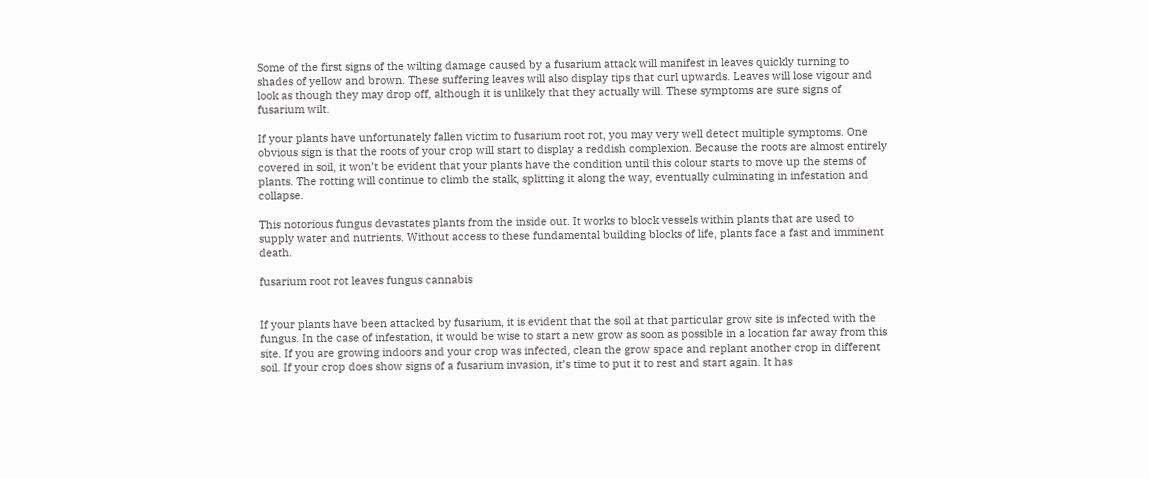Some of the first signs of the wilting damage caused by a fusarium attack will manifest in leaves quickly turning to shades of yellow and brown. These suffering leaves will also display tips that curl upwards. Leaves will lose vigour and look as though they may drop off, although it is unlikely that they actually will. These symptoms are sure signs of fusarium wilt.

If your plants have unfortunately fallen victim to fusarium root rot, you may very well detect multiple symptoms. One obvious sign is that the roots of your crop will start to display a reddish complexion. Because the roots are almost entirely covered in soil, it won’t be evident that your plants have the condition until this colour starts to move up the stems of plants. The rotting will continue to climb the stalk, splitting it along the way, eventually culminating in infestation and collapse.

This notorious fungus devastates plants from the inside out. It works to block vessels within plants that are used to supply water and nutrients. Without access to these fundamental building blocks of life, plants face a fast and imminent death.

fusarium root rot leaves fungus cannabis


If your plants have been attacked by fusarium, it is evident that the soil at that particular grow site is infected with the fungus. In the case of infestation, it would be wise to start a new grow as soon as possible in a location far away from this site. If you are growing indoors and your crop was infected, clean the grow space and replant another crop in different soil. If your crop does show signs of a fusarium invasion, it’s time to put it to rest and start again. It has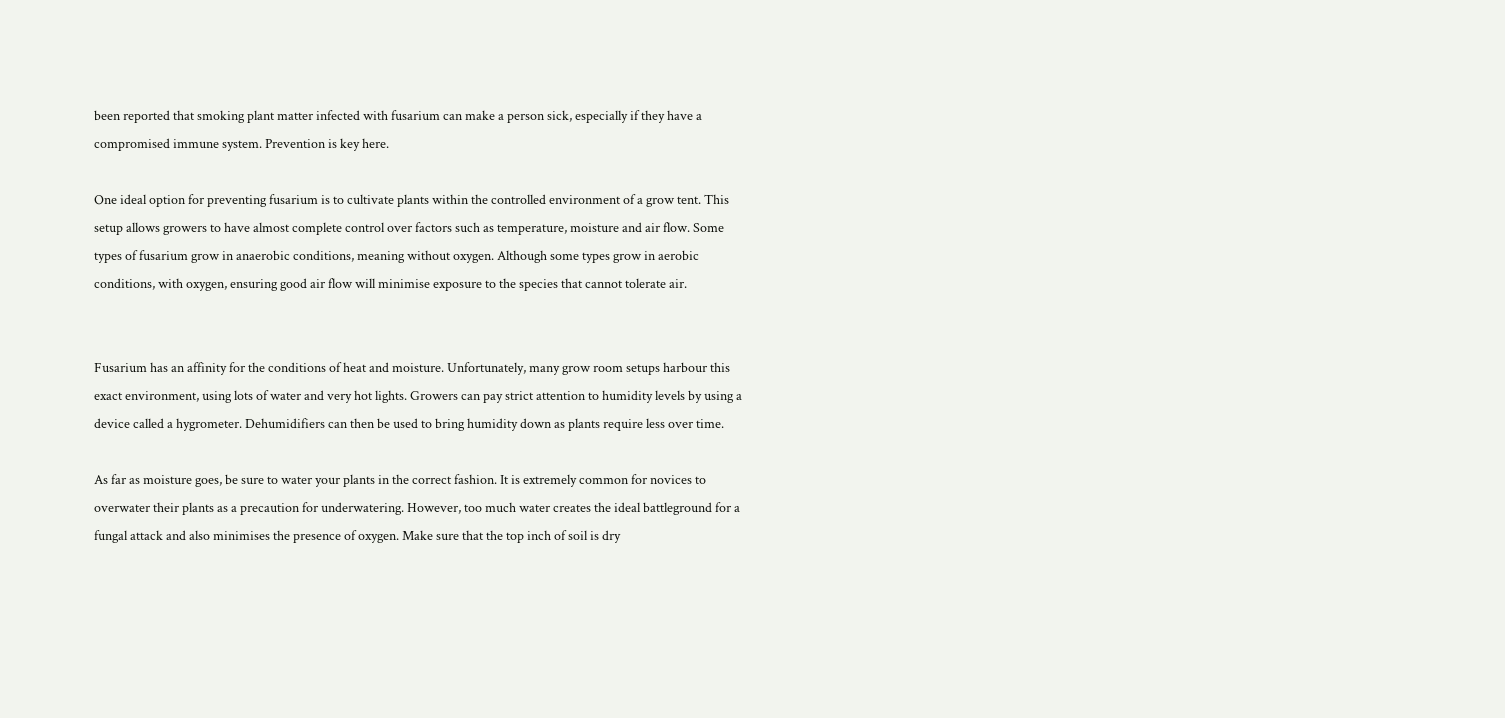been reported that smoking plant matter infected with fusarium can make a person sick, especially if they have a compromised immune system. Prevention is key here.

One ideal option for preventing fusarium is to cultivate plants within the controlled environment of a grow tent. This setup allows growers to have almost complete control over factors such as temperature, moisture and air flow. Some types of fusarium grow in anaerobic conditions, meaning without oxygen. Although some types grow in aerobic conditions, with oxygen, ensuring good air flow will minimise exposure to the species that cannot tolerate air.


Fusarium has an affinity for the conditions of heat and moisture. Unfortunately, many grow room setups harbour this exact environment, using lots of water and very hot lights. Growers can pay strict attention to humidity levels by using a device called a hygrometer. Dehumidifiers can then be used to bring humidity down as plants require less over time.

As far as moisture goes, be sure to water your plants in the correct fashion. It is extremely common for novices to overwater their plants as a precaution for underwatering. However, too much water creates the ideal battleground for a fungal attack and also minimises the presence of oxygen. Make sure that the top inch of soil is dry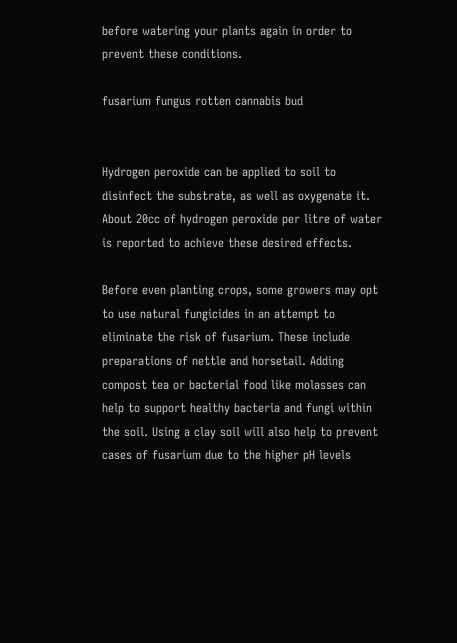before watering your plants again in order to prevent these conditions.

fusarium fungus rotten cannabis bud


Hydrogen peroxide can be applied to soil to disinfect the substrate, as well as oxygenate it. About 20cc of hydrogen peroxide per litre of water is reported to achieve these desired effects.

Before even planting crops, some growers may opt to use natural fungicides in an attempt to eliminate the risk of fusarium. These include preparations of nettle and horsetail. Adding compost tea or bacterial food like molasses can help to support healthy bacteria and fungi within the soil. Using a clay soil will also help to prevent cases of fusarium due to the higher pH levels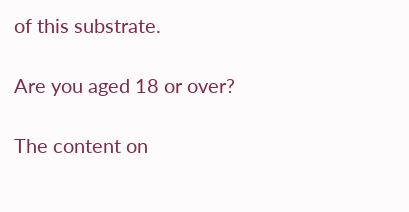of this substrate.

Are you aged 18 or over?

The content on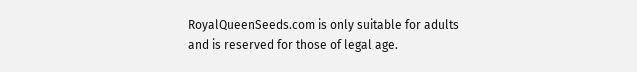RoyalQueenSeeds.com is only suitable for adults and is reserved for those of legal age.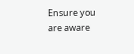Ensure you are aware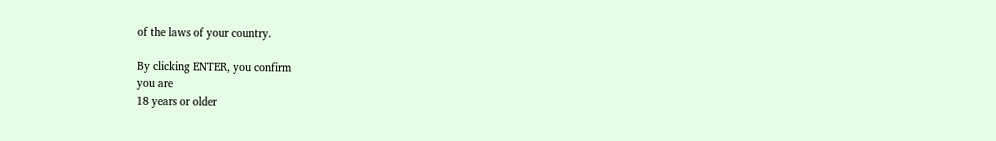of the laws of your country.

By clicking ENTER, you confirm
you are
18 years or older